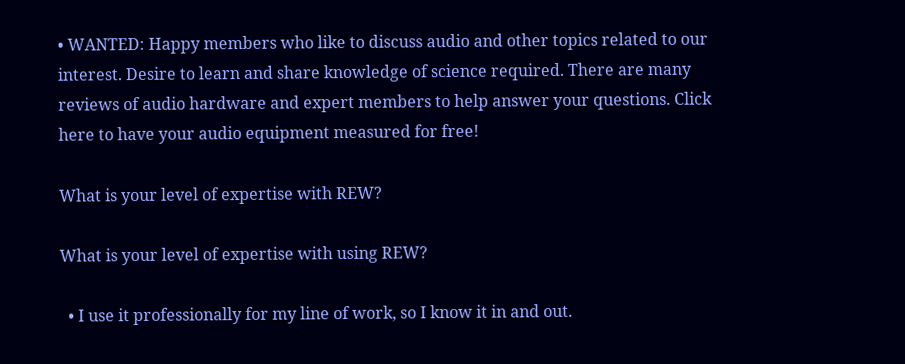• WANTED: Happy members who like to discuss audio and other topics related to our interest. Desire to learn and share knowledge of science required. There are many reviews of audio hardware and expert members to help answer your questions. Click here to have your audio equipment measured for free!

What is your level of expertise with REW?

What is your level of expertise with using REW?

  • I use it professionally for my line of work, so I know it in and out.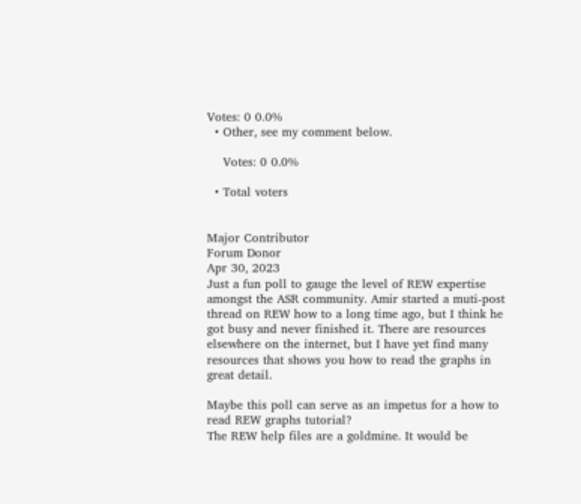Votes: 0 0.0%
  • Other, see my comment below.

    Votes: 0 0.0%

  • Total voters


Major Contributor
Forum Donor
Apr 30, 2023
Just a fun poll to gauge the level of REW expertise amongst the ASR community. Amir started a muti-post thread on REW how to a long time ago, but I think he got busy and never finished it. There are resources elsewhere on the internet, but I have yet find many resources that shows you how to read the graphs in great detail.

Maybe this poll can serve as an impetus for a how to read REW graphs tutorial?
The REW help files are a goldmine. It would be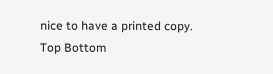nice to have a printed copy.
Top Bottom